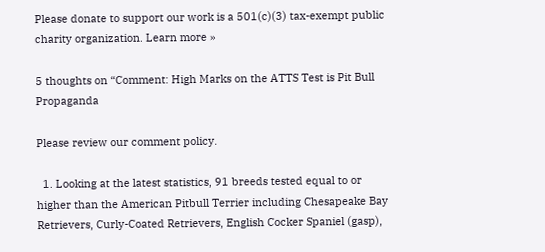Please donate to support our work is a 501(c)(3) tax-exempt public charity organization. Learn more »

5 thoughts on “Comment: High Marks on the ATTS Test is Pit Bull Propaganda

Please review our comment policy.

  1. Looking at the latest statistics, 91 breeds tested equal to or higher than the American Pitbull Terrier including Chesapeake Bay Retrievers, Curly-Coated Retrievers, English Cocker Spaniel (gasp),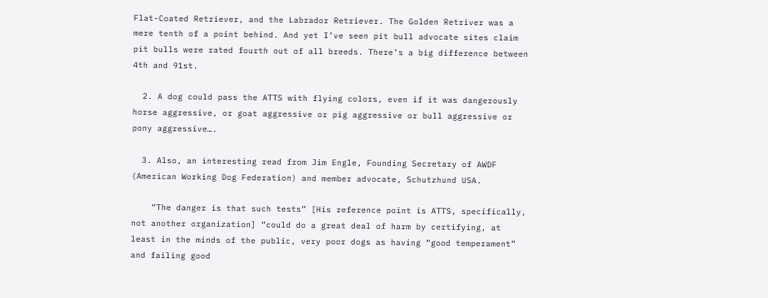Flat-Coated Retriever, and the Labrador Retriever. The Golden Retriver was a mere tenth of a point behind. And yet I’ve seen pit bull advocate sites claim pit bulls were rated fourth out of all breeds. There’s a big difference between 4th and 91st.

  2. A dog could pass the ATTS with flying colors, even if it was dangerously horse aggressive, or goat aggressive or pig aggressive or bull aggressive or pony aggressive….

  3. Also, an interesting read from Jim Engle, Founding Secretary of AWDF (American Working Dog Federation) and member advocate, Schutzhund USA.

    “The danger is that such tests” [His reference point is ATTS, specifically, not another organization] “could do a great deal of harm by certifying, at least in the minds of the public, very poor dogs as having “good temperament” and failing good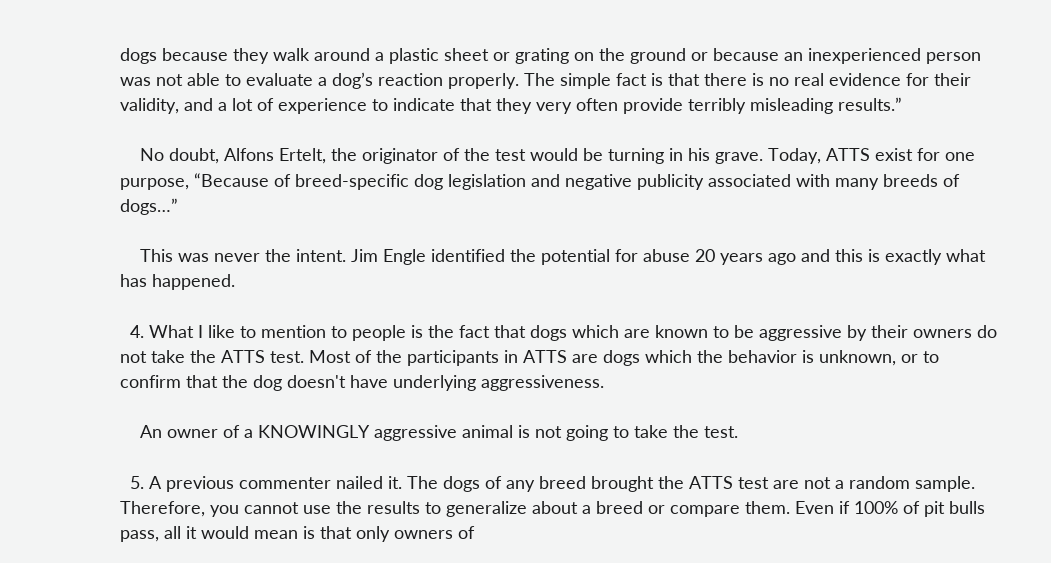dogs because they walk around a plastic sheet or grating on the ground or because an inexperienced person was not able to evaluate a dog’s reaction properly. The simple fact is that there is no real evidence for their validity, and a lot of experience to indicate that they very often provide terribly misleading results.”

    No doubt, Alfons Ertelt, the originator of the test would be turning in his grave. Today, ATTS exist for one purpose, “Because of breed-specific dog legislation and negative publicity associated with many breeds of dogs…”

    This was never the intent. Jim Engle identified the potential for abuse 20 years ago and this is exactly what has happened.

  4. What I like to mention to people is the fact that dogs which are known to be aggressive by their owners do not take the ATTS test. Most of the participants in ATTS are dogs which the behavior is unknown, or to confirm that the dog doesn't have underlying aggressiveness.

    An owner of a KNOWINGLY aggressive animal is not going to take the test.

  5. A previous commenter nailed it. The dogs of any breed brought the ATTS test are not a random sample. Therefore, you cannot use the results to generalize about a breed or compare them. Even if 100% of pit bulls pass, all it would mean is that only owners of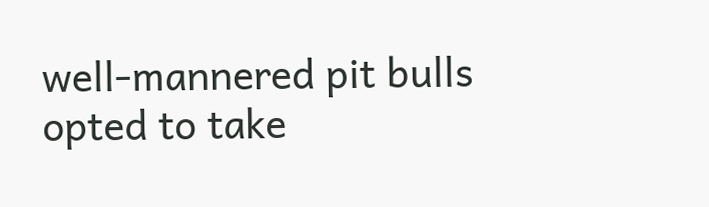well-mannered pit bulls opted to take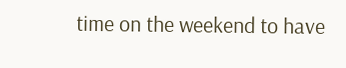time on the weekend to have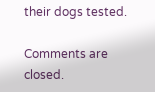their dogs tested.

Comments are closed.